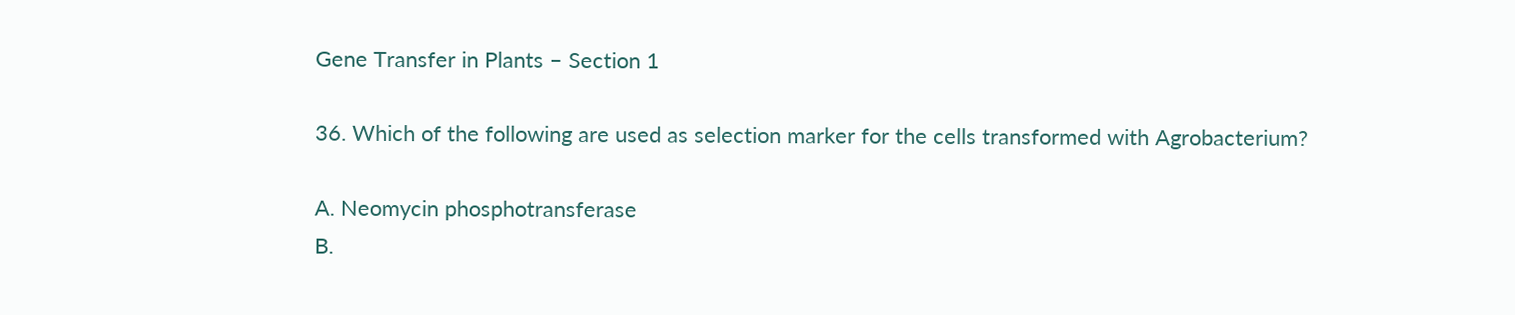Gene Transfer in Plants – Section 1

36. Which of the following are used as selection marker for the cells transformed with Agrobacterium?

A. Neomycin phosphotransferase
B.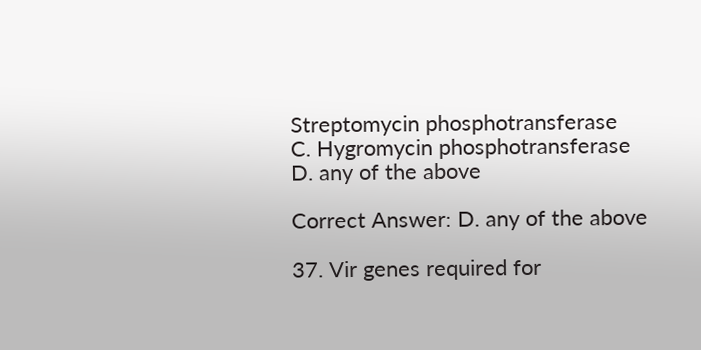Streptomycin phosphotransferase
C. Hygromycin phosphotransferase
D. any of the above

Correct Answer: D. any of the above

37. Vir genes required for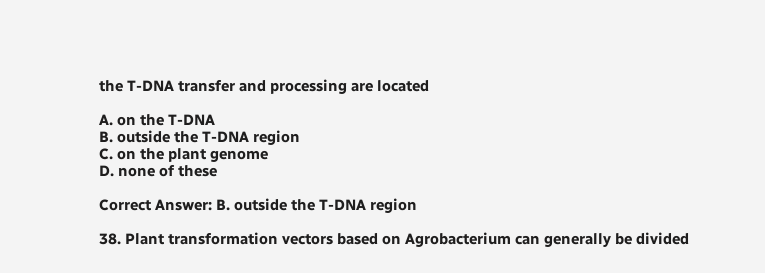the T-DNA transfer and processing are located

A. on the T-DNA
B. outside the T-DNA region
C. on the plant genome
D. none of these

Correct Answer: B. outside the T-DNA region

38. Plant transformation vectors based on Agrobacterium can generally be divided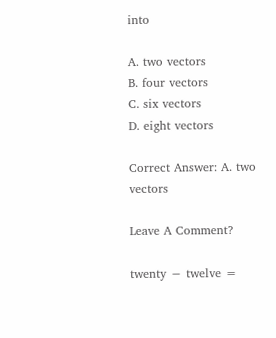into

A. two vectors
B. four vectors
C. six vectors
D. eight vectors

Correct Answer: A. two vectors

Leave A Comment?

twenty − twelve =